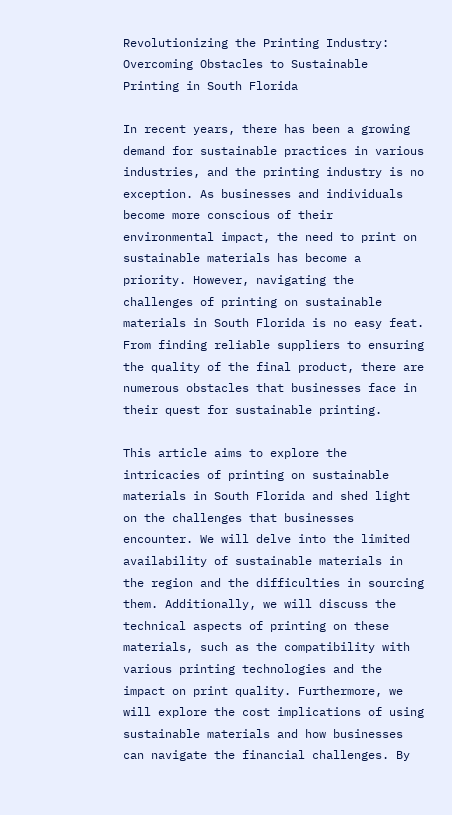Revolutionizing the Printing Industry: Overcoming Obstacles to Sustainable Printing in South Florida

In recent years, there has been a growing demand for sustainable practices in various industries, and the printing industry is no exception. As businesses and individuals become more conscious of their environmental impact, the need to print on sustainable materials has become a priority. However, navigating the challenges of printing on sustainable materials in South Florida is no easy feat. From finding reliable suppliers to ensuring the quality of the final product, there are numerous obstacles that businesses face in their quest for sustainable printing.

This article aims to explore the intricacies of printing on sustainable materials in South Florida and shed light on the challenges that businesses encounter. We will delve into the limited availability of sustainable materials in the region and the difficulties in sourcing them. Additionally, we will discuss the technical aspects of printing on these materials, such as the compatibility with various printing technologies and the impact on print quality. Furthermore, we will explore the cost implications of using sustainable materials and how businesses can navigate the financial challenges. By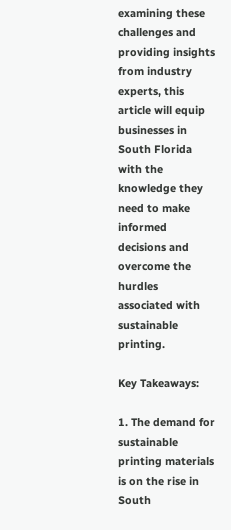examining these challenges and providing insights from industry experts, this article will equip businesses in South Florida with the knowledge they need to make informed decisions and overcome the hurdles associated with sustainable printing.

Key Takeaways:

1. The demand for sustainable printing materials is on the rise in South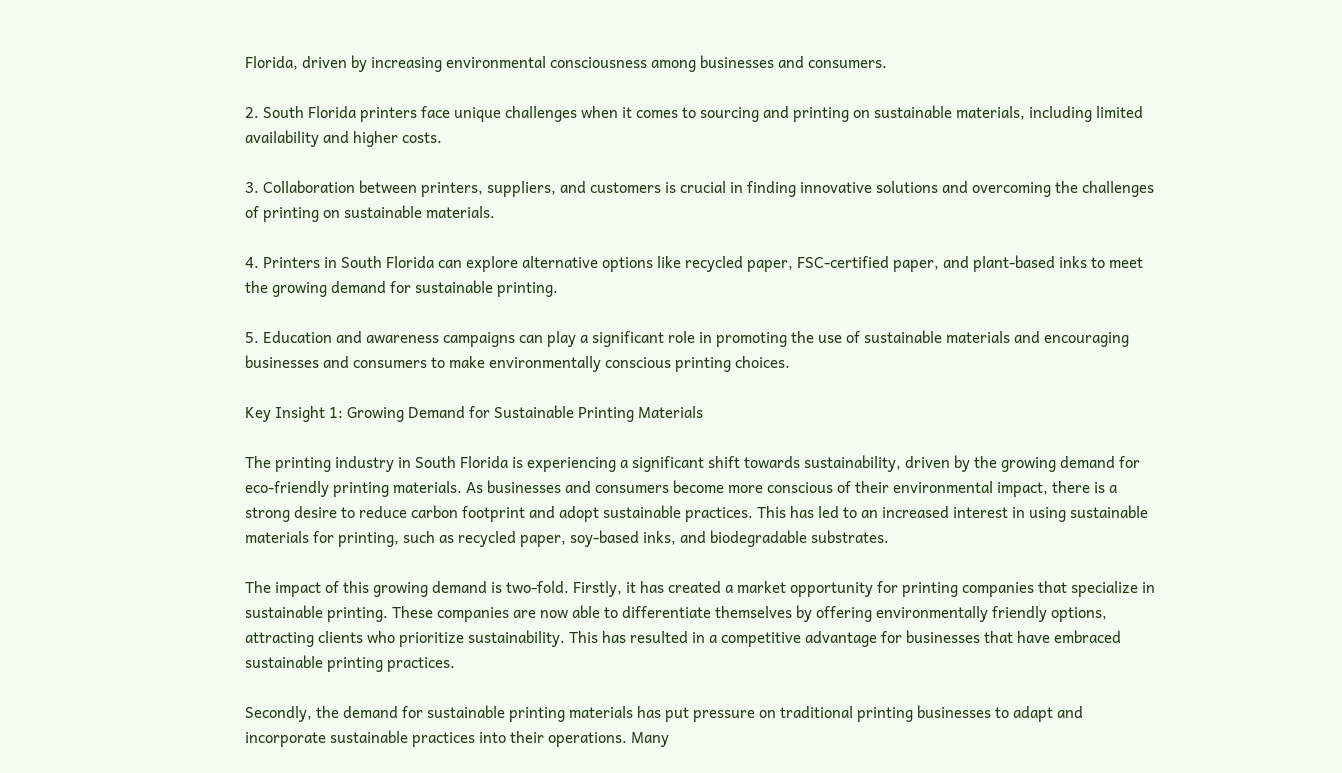Florida, driven by increasing environmental consciousness among businesses and consumers.

2. South Florida printers face unique challenges when it comes to sourcing and printing on sustainable materials, including limited availability and higher costs.

3. Collaboration between printers, suppliers, and customers is crucial in finding innovative solutions and overcoming the challenges of printing on sustainable materials.

4. Printers in South Florida can explore alternative options like recycled paper, FSC-certified paper, and plant-based inks to meet the growing demand for sustainable printing.

5. Education and awareness campaigns can play a significant role in promoting the use of sustainable materials and encouraging businesses and consumers to make environmentally conscious printing choices.

Key Insight 1: Growing Demand for Sustainable Printing Materials

The printing industry in South Florida is experiencing a significant shift towards sustainability, driven by the growing demand for eco-friendly printing materials. As businesses and consumers become more conscious of their environmental impact, there is a strong desire to reduce carbon footprint and adopt sustainable practices. This has led to an increased interest in using sustainable materials for printing, such as recycled paper, soy-based inks, and biodegradable substrates.

The impact of this growing demand is two-fold. Firstly, it has created a market opportunity for printing companies that specialize in sustainable printing. These companies are now able to differentiate themselves by offering environmentally friendly options, attracting clients who prioritize sustainability. This has resulted in a competitive advantage for businesses that have embraced sustainable printing practices.

Secondly, the demand for sustainable printing materials has put pressure on traditional printing businesses to adapt and incorporate sustainable practices into their operations. Many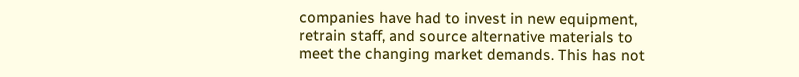companies have had to invest in new equipment, retrain staff, and source alternative materials to meet the changing market demands. This has not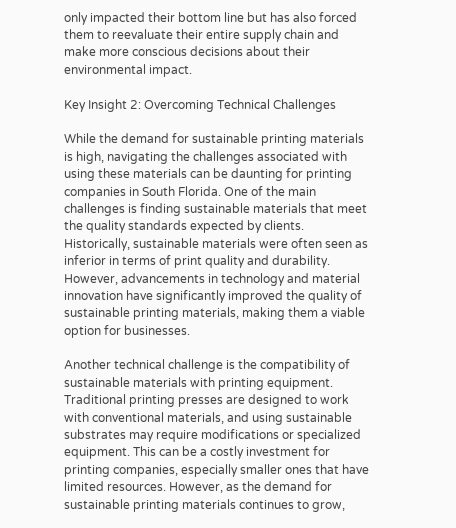only impacted their bottom line but has also forced them to reevaluate their entire supply chain and make more conscious decisions about their environmental impact.

Key Insight 2: Overcoming Technical Challenges

While the demand for sustainable printing materials is high, navigating the challenges associated with using these materials can be daunting for printing companies in South Florida. One of the main challenges is finding sustainable materials that meet the quality standards expected by clients. Historically, sustainable materials were often seen as inferior in terms of print quality and durability. However, advancements in technology and material innovation have significantly improved the quality of sustainable printing materials, making them a viable option for businesses.

Another technical challenge is the compatibility of sustainable materials with printing equipment. Traditional printing presses are designed to work with conventional materials, and using sustainable substrates may require modifications or specialized equipment. This can be a costly investment for printing companies, especially smaller ones that have limited resources. However, as the demand for sustainable printing materials continues to grow,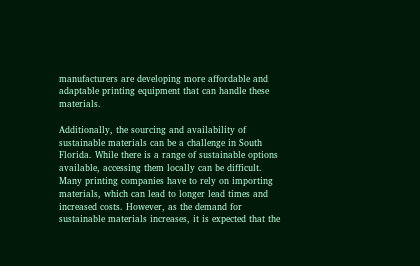manufacturers are developing more affordable and adaptable printing equipment that can handle these materials.

Additionally, the sourcing and availability of sustainable materials can be a challenge in South Florida. While there is a range of sustainable options available, accessing them locally can be difficult. Many printing companies have to rely on importing materials, which can lead to longer lead times and increased costs. However, as the demand for sustainable materials increases, it is expected that the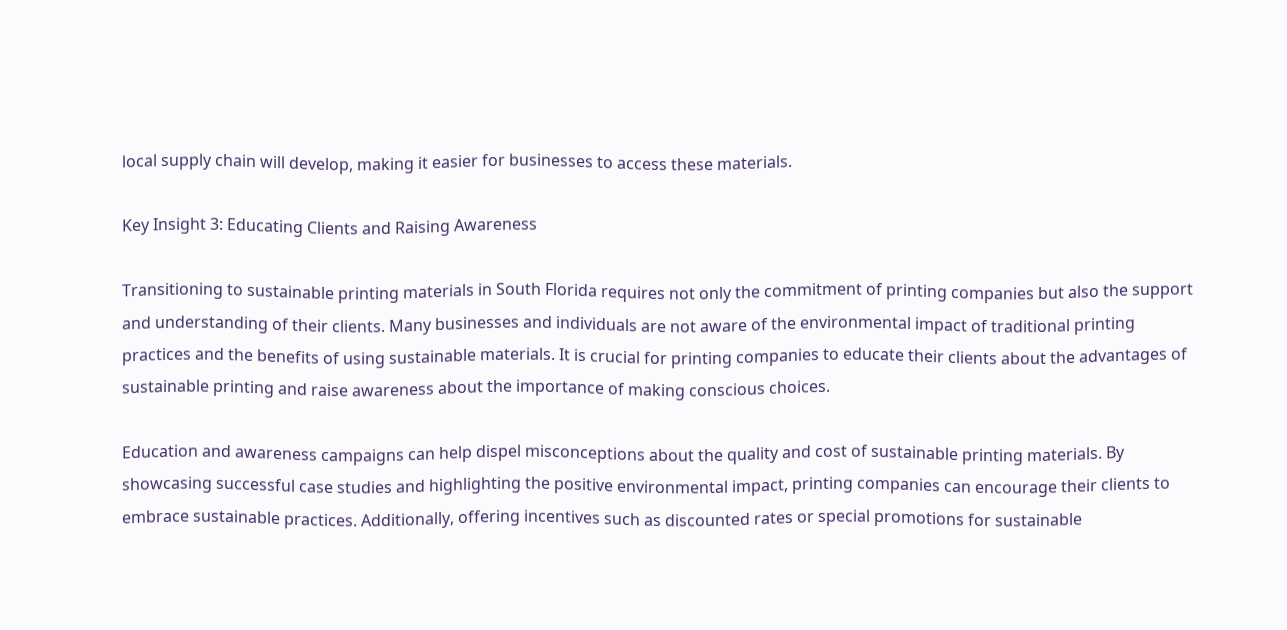local supply chain will develop, making it easier for businesses to access these materials.

Key Insight 3: Educating Clients and Raising Awareness

Transitioning to sustainable printing materials in South Florida requires not only the commitment of printing companies but also the support and understanding of their clients. Many businesses and individuals are not aware of the environmental impact of traditional printing practices and the benefits of using sustainable materials. It is crucial for printing companies to educate their clients about the advantages of sustainable printing and raise awareness about the importance of making conscious choices.

Education and awareness campaigns can help dispel misconceptions about the quality and cost of sustainable printing materials. By showcasing successful case studies and highlighting the positive environmental impact, printing companies can encourage their clients to embrace sustainable practices. Additionally, offering incentives such as discounted rates or special promotions for sustainable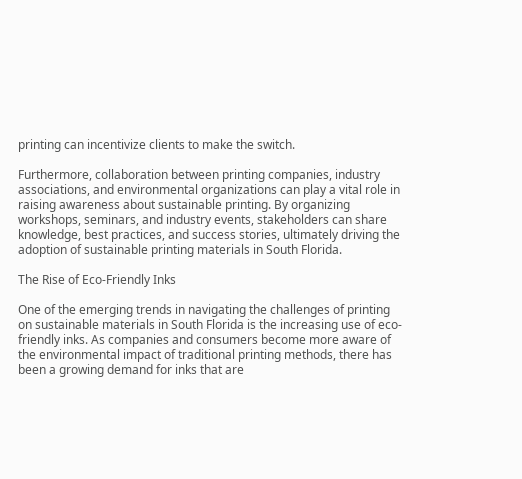printing can incentivize clients to make the switch.

Furthermore, collaboration between printing companies, industry associations, and environmental organizations can play a vital role in raising awareness about sustainable printing. By organizing workshops, seminars, and industry events, stakeholders can share knowledge, best practices, and success stories, ultimately driving the adoption of sustainable printing materials in South Florida.

The Rise of Eco-Friendly Inks

One of the emerging trends in navigating the challenges of printing on sustainable materials in South Florida is the increasing use of eco-friendly inks. As companies and consumers become more aware of the environmental impact of traditional printing methods, there has been a growing demand for inks that are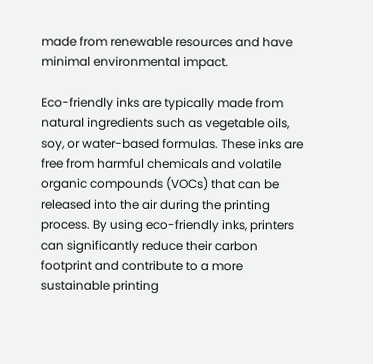made from renewable resources and have minimal environmental impact.

Eco-friendly inks are typically made from natural ingredients such as vegetable oils, soy, or water-based formulas. These inks are free from harmful chemicals and volatile organic compounds (VOCs) that can be released into the air during the printing process. By using eco-friendly inks, printers can significantly reduce their carbon footprint and contribute to a more sustainable printing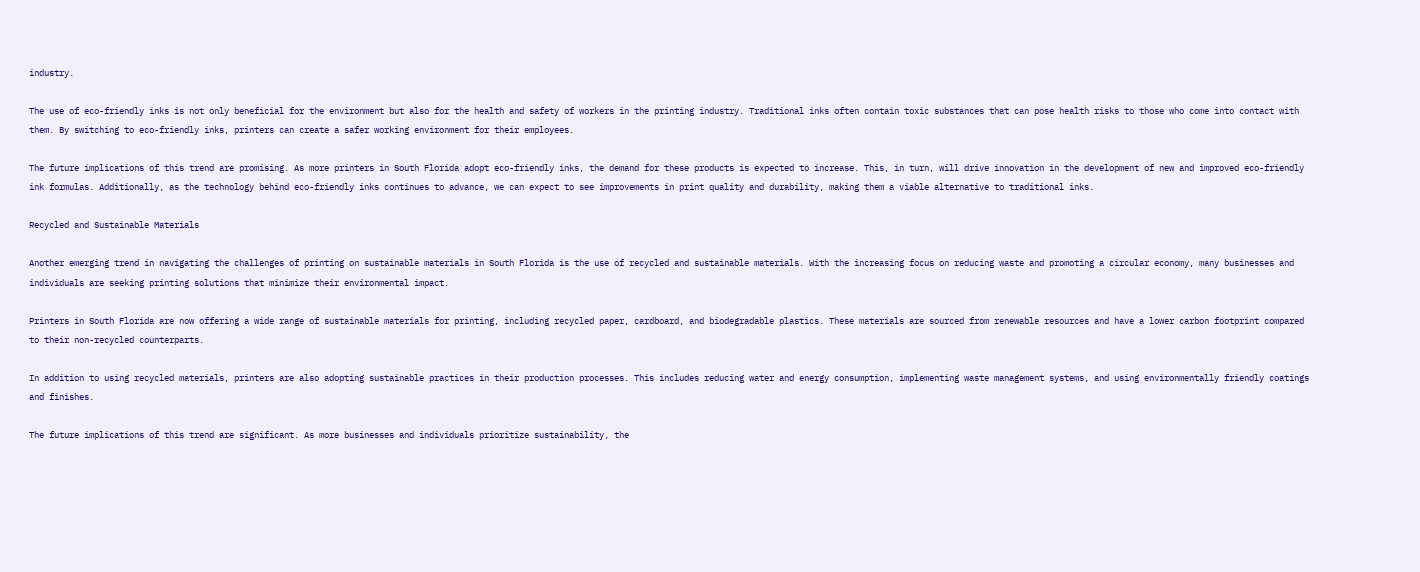industry.

The use of eco-friendly inks is not only beneficial for the environment but also for the health and safety of workers in the printing industry. Traditional inks often contain toxic substances that can pose health risks to those who come into contact with them. By switching to eco-friendly inks, printers can create a safer working environment for their employees.

The future implications of this trend are promising. As more printers in South Florida adopt eco-friendly inks, the demand for these products is expected to increase. This, in turn, will drive innovation in the development of new and improved eco-friendly ink formulas. Additionally, as the technology behind eco-friendly inks continues to advance, we can expect to see improvements in print quality and durability, making them a viable alternative to traditional inks.

Recycled and Sustainable Materials

Another emerging trend in navigating the challenges of printing on sustainable materials in South Florida is the use of recycled and sustainable materials. With the increasing focus on reducing waste and promoting a circular economy, many businesses and individuals are seeking printing solutions that minimize their environmental impact.

Printers in South Florida are now offering a wide range of sustainable materials for printing, including recycled paper, cardboard, and biodegradable plastics. These materials are sourced from renewable resources and have a lower carbon footprint compared to their non-recycled counterparts.

In addition to using recycled materials, printers are also adopting sustainable practices in their production processes. This includes reducing water and energy consumption, implementing waste management systems, and using environmentally friendly coatings and finishes.

The future implications of this trend are significant. As more businesses and individuals prioritize sustainability, the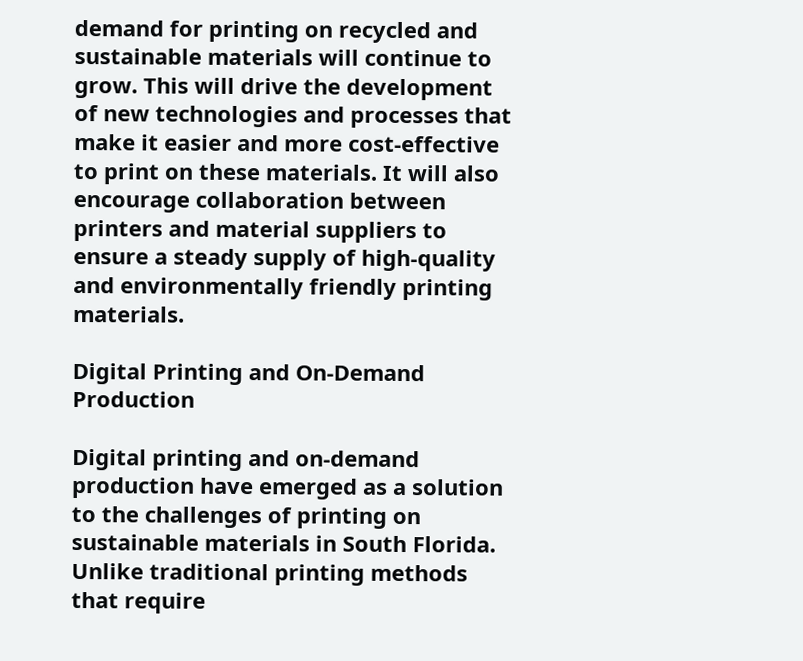demand for printing on recycled and sustainable materials will continue to grow. This will drive the development of new technologies and processes that make it easier and more cost-effective to print on these materials. It will also encourage collaboration between printers and material suppliers to ensure a steady supply of high-quality and environmentally friendly printing materials.

Digital Printing and On-Demand Production

Digital printing and on-demand production have emerged as a solution to the challenges of printing on sustainable materials in South Florida. Unlike traditional printing methods that require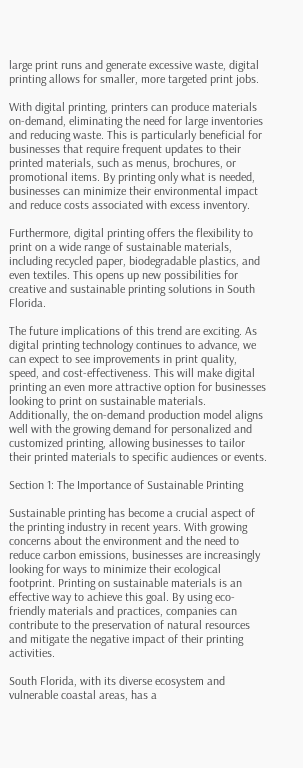large print runs and generate excessive waste, digital printing allows for smaller, more targeted print jobs.

With digital printing, printers can produce materials on-demand, eliminating the need for large inventories and reducing waste. This is particularly beneficial for businesses that require frequent updates to their printed materials, such as menus, brochures, or promotional items. By printing only what is needed, businesses can minimize their environmental impact and reduce costs associated with excess inventory.

Furthermore, digital printing offers the flexibility to print on a wide range of sustainable materials, including recycled paper, biodegradable plastics, and even textiles. This opens up new possibilities for creative and sustainable printing solutions in South Florida.

The future implications of this trend are exciting. As digital printing technology continues to advance, we can expect to see improvements in print quality, speed, and cost-effectiveness. This will make digital printing an even more attractive option for businesses looking to print on sustainable materials. Additionally, the on-demand production model aligns well with the growing demand for personalized and customized printing, allowing businesses to tailor their printed materials to specific audiences or events.

Section 1: The Importance of Sustainable Printing

Sustainable printing has become a crucial aspect of the printing industry in recent years. With growing concerns about the environment and the need to reduce carbon emissions, businesses are increasingly looking for ways to minimize their ecological footprint. Printing on sustainable materials is an effective way to achieve this goal. By using eco-friendly materials and practices, companies can contribute to the preservation of natural resources and mitigate the negative impact of their printing activities.

South Florida, with its diverse ecosystem and vulnerable coastal areas, has a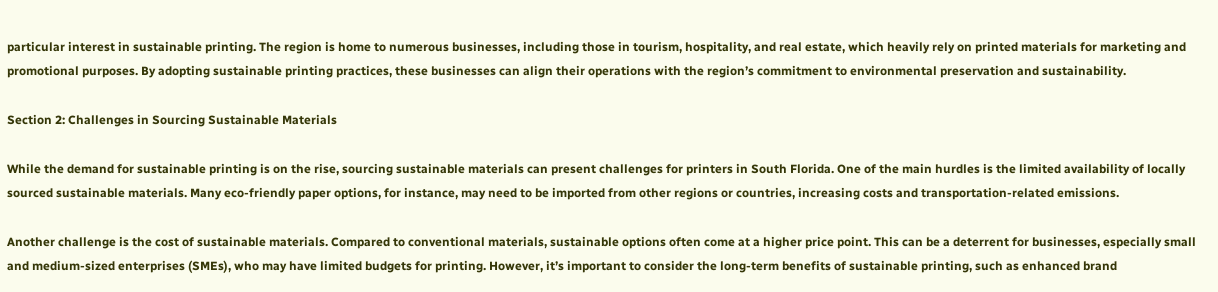particular interest in sustainable printing. The region is home to numerous businesses, including those in tourism, hospitality, and real estate, which heavily rely on printed materials for marketing and promotional purposes. By adopting sustainable printing practices, these businesses can align their operations with the region’s commitment to environmental preservation and sustainability.

Section 2: Challenges in Sourcing Sustainable Materials

While the demand for sustainable printing is on the rise, sourcing sustainable materials can present challenges for printers in South Florida. One of the main hurdles is the limited availability of locally sourced sustainable materials. Many eco-friendly paper options, for instance, may need to be imported from other regions or countries, increasing costs and transportation-related emissions.

Another challenge is the cost of sustainable materials. Compared to conventional materials, sustainable options often come at a higher price point. This can be a deterrent for businesses, especially small and medium-sized enterprises (SMEs), who may have limited budgets for printing. However, it’s important to consider the long-term benefits of sustainable printing, such as enhanced brand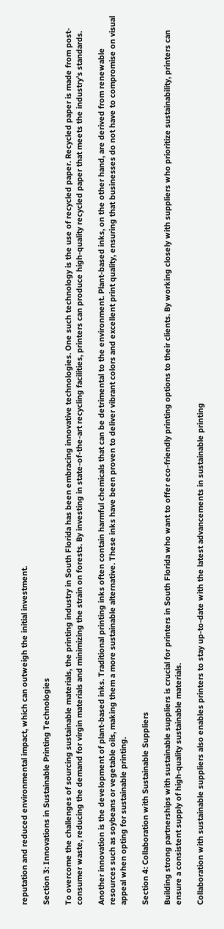reputation and reduced environmental impact, which can outweigh the initial investment.

Section 3: Innovations in Sustainable Printing Technologies

To overcome the challenges of sourcing sustainable materials, the printing industry in South Florida has been embracing innovative technologies. One such technology is the use of recycled paper. Recycled paper is made from post-consumer waste, reducing the demand for virgin materials and minimizing the strain on forests. By investing in state-of-the-art recycling facilities, printers can produce high-quality recycled paper that meets the industry’s standards.

Another innovation is the development of plant-based inks. Traditional printing inks often contain harmful chemicals that can be detrimental to the environment. Plant-based inks, on the other hand, are derived from renewable resources such as soybeans or vegetable oils, making them a more sustainable alternative. These inks have been proven to deliver vibrant colors and excellent print quality, ensuring that businesses do not have to compromise on visual appeal when opting for sustainable printing.

Section 4: Collaboration with Sustainable Suppliers

Building strong partnerships with sustainable suppliers is crucial for printers in South Florida who want to offer eco-friendly printing options to their clients. By working closely with suppliers who prioritize sustainability, printers can ensure a consistent supply of high-quality sustainable materials.

Collaboration with sustainable suppliers also enables printers to stay up-to-date with the latest advancements in sustainable printing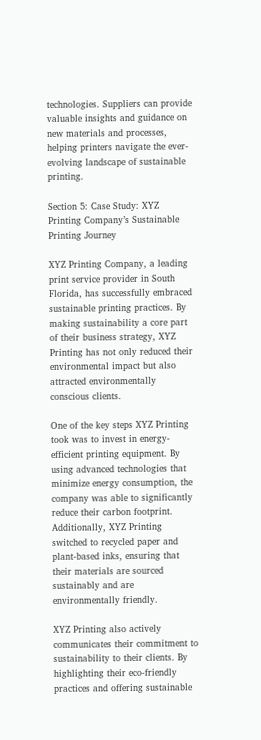technologies. Suppliers can provide valuable insights and guidance on new materials and processes, helping printers navigate the ever-evolving landscape of sustainable printing.

Section 5: Case Study: XYZ Printing Company’s Sustainable Printing Journey

XYZ Printing Company, a leading print service provider in South Florida, has successfully embraced sustainable printing practices. By making sustainability a core part of their business strategy, XYZ Printing has not only reduced their environmental impact but also attracted environmentally conscious clients.

One of the key steps XYZ Printing took was to invest in energy-efficient printing equipment. By using advanced technologies that minimize energy consumption, the company was able to significantly reduce their carbon footprint. Additionally, XYZ Printing switched to recycled paper and plant-based inks, ensuring that their materials are sourced sustainably and are environmentally friendly.

XYZ Printing also actively communicates their commitment to sustainability to their clients. By highlighting their eco-friendly practices and offering sustainable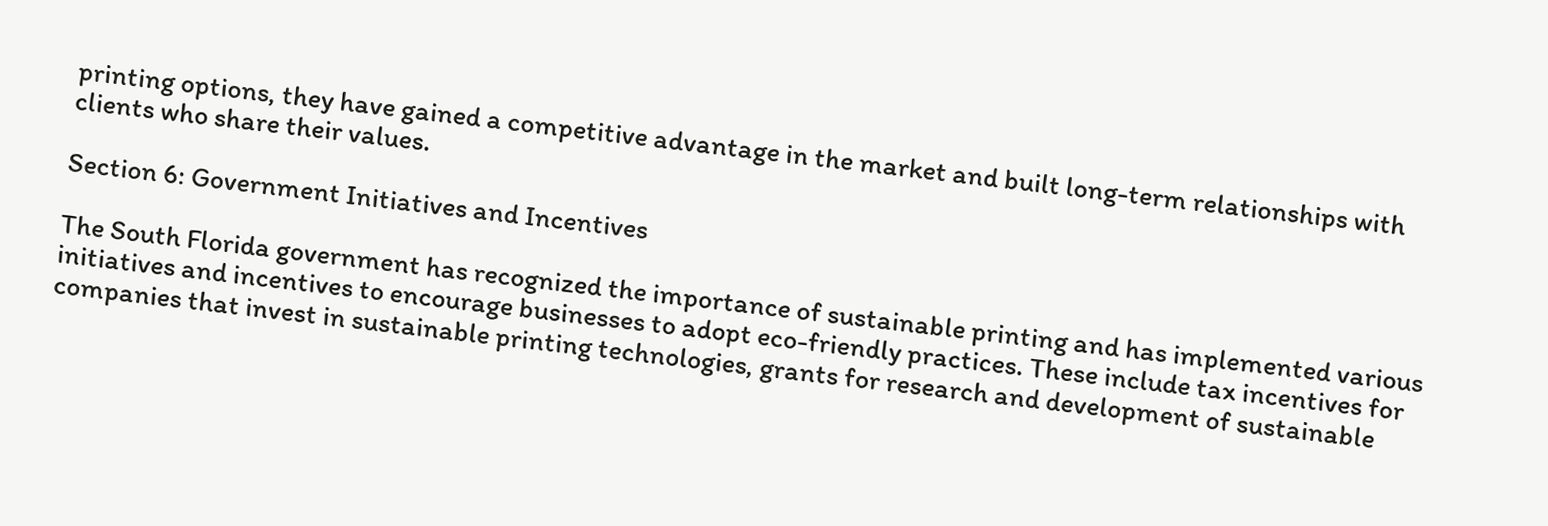printing options, they have gained a competitive advantage in the market and built long-term relationships with clients who share their values.

Section 6: Government Initiatives and Incentives

The South Florida government has recognized the importance of sustainable printing and has implemented various initiatives and incentives to encourage businesses to adopt eco-friendly practices. These include tax incentives for companies that invest in sustainable printing technologies, grants for research and development of sustainable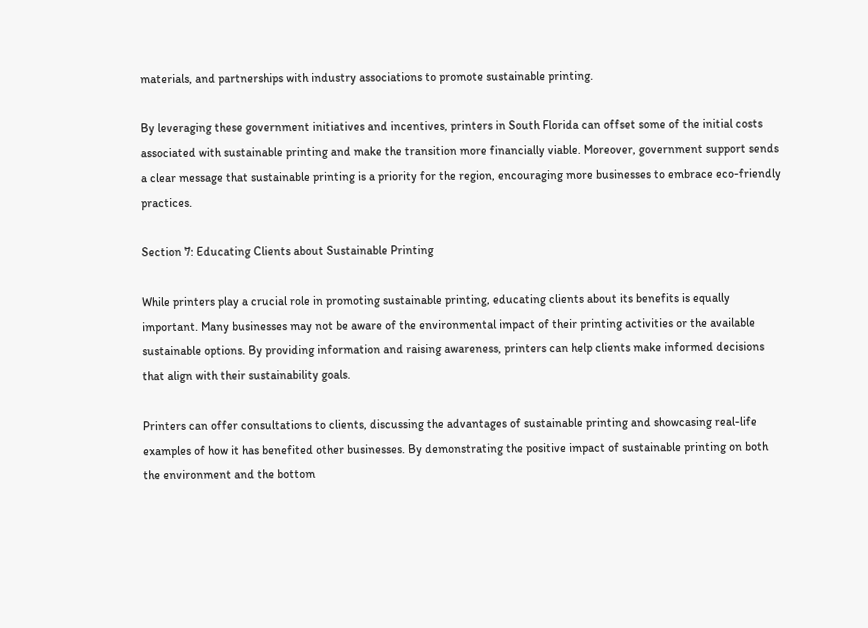materials, and partnerships with industry associations to promote sustainable printing.

By leveraging these government initiatives and incentives, printers in South Florida can offset some of the initial costs associated with sustainable printing and make the transition more financially viable. Moreover, government support sends a clear message that sustainable printing is a priority for the region, encouraging more businesses to embrace eco-friendly practices.

Section 7: Educating Clients about Sustainable Printing

While printers play a crucial role in promoting sustainable printing, educating clients about its benefits is equally important. Many businesses may not be aware of the environmental impact of their printing activities or the available sustainable options. By providing information and raising awareness, printers can help clients make informed decisions that align with their sustainability goals.

Printers can offer consultations to clients, discussing the advantages of sustainable printing and showcasing real-life examples of how it has benefited other businesses. By demonstrating the positive impact of sustainable printing on both the environment and the bottom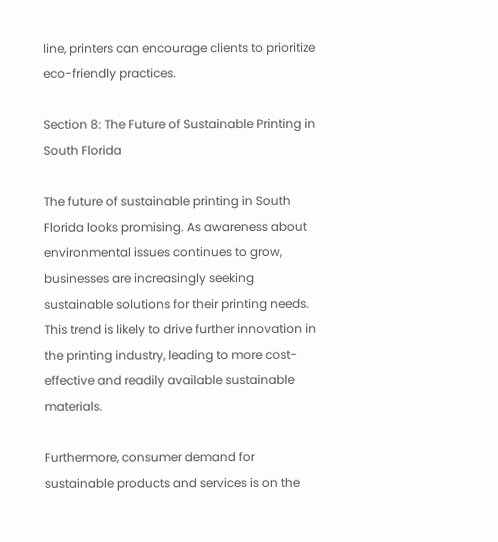line, printers can encourage clients to prioritize eco-friendly practices.

Section 8: The Future of Sustainable Printing in South Florida

The future of sustainable printing in South Florida looks promising. As awareness about environmental issues continues to grow, businesses are increasingly seeking sustainable solutions for their printing needs. This trend is likely to drive further innovation in the printing industry, leading to more cost-effective and readily available sustainable materials.

Furthermore, consumer demand for sustainable products and services is on the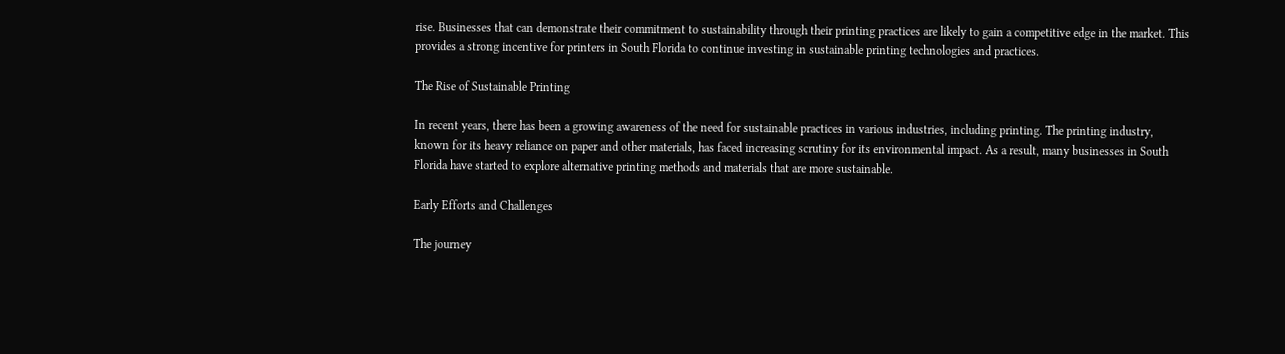rise. Businesses that can demonstrate their commitment to sustainability through their printing practices are likely to gain a competitive edge in the market. This provides a strong incentive for printers in South Florida to continue investing in sustainable printing technologies and practices.

The Rise of Sustainable Printing

In recent years, there has been a growing awareness of the need for sustainable practices in various industries, including printing. The printing industry, known for its heavy reliance on paper and other materials, has faced increasing scrutiny for its environmental impact. As a result, many businesses in South Florida have started to explore alternative printing methods and materials that are more sustainable.

Early Efforts and Challenges

The journey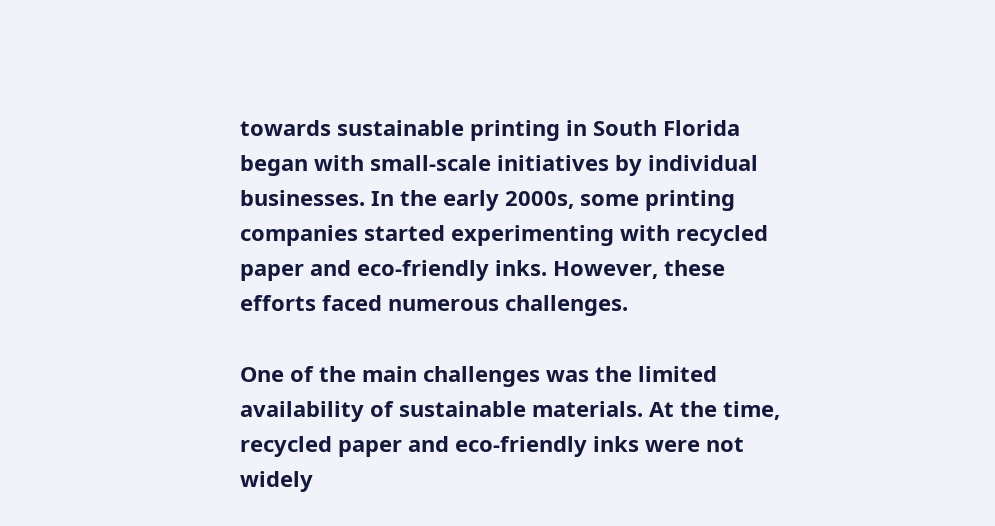towards sustainable printing in South Florida began with small-scale initiatives by individual businesses. In the early 2000s, some printing companies started experimenting with recycled paper and eco-friendly inks. However, these efforts faced numerous challenges.

One of the main challenges was the limited availability of sustainable materials. At the time, recycled paper and eco-friendly inks were not widely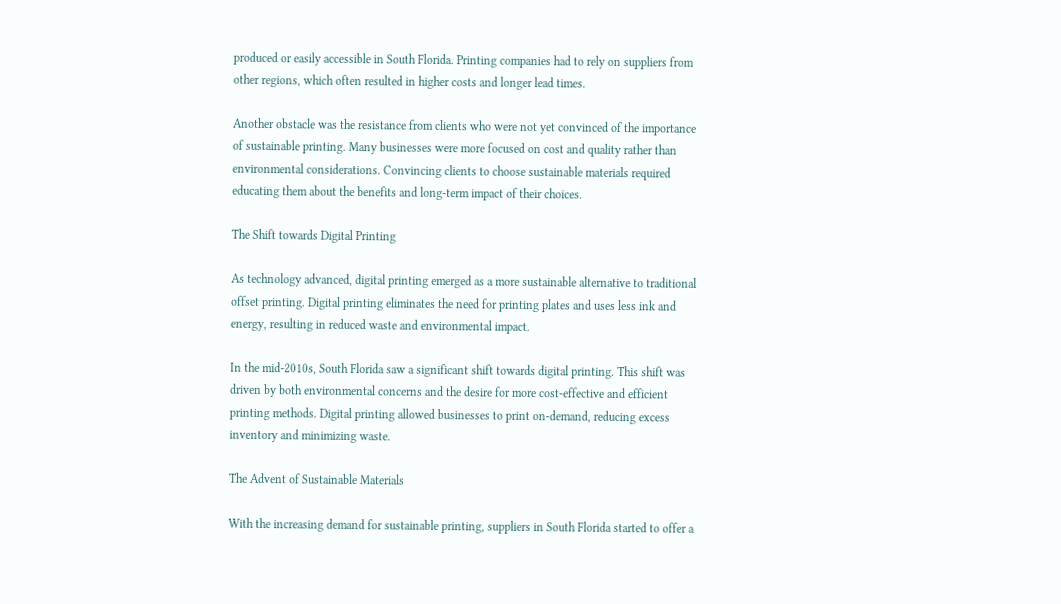produced or easily accessible in South Florida. Printing companies had to rely on suppliers from other regions, which often resulted in higher costs and longer lead times.

Another obstacle was the resistance from clients who were not yet convinced of the importance of sustainable printing. Many businesses were more focused on cost and quality rather than environmental considerations. Convincing clients to choose sustainable materials required educating them about the benefits and long-term impact of their choices.

The Shift towards Digital Printing

As technology advanced, digital printing emerged as a more sustainable alternative to traditional offset printing. Digital printing eliminates the need for printing plates and uses less ink and energy, resulting in reduced waste and environmental impact.

In the mid-2010s, South Florida saw a significant shift towards digital printing. This shift was driven by both environmental concerns and the desire for more cost-effective and efficient printing methods. Digital printing allowed businesses to print on-demand, reducing excess inventory and minimizing waste.

The Advent of Sustainable Materials

With the increasing demand for sustainable printing, suppliers in South Florida started to offer a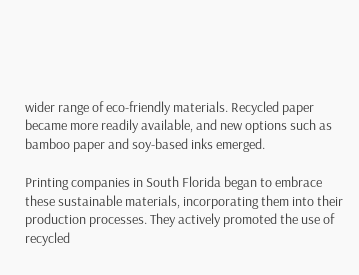wider range of eco-friendly materials. Recycled paper became more readily available, and new options such as bamboo paper and soy-based inks emerged.

Printing companies in South Florida began to embrace these sustainable materials, incorporating them into their production processes. They actively promoted the use of recycled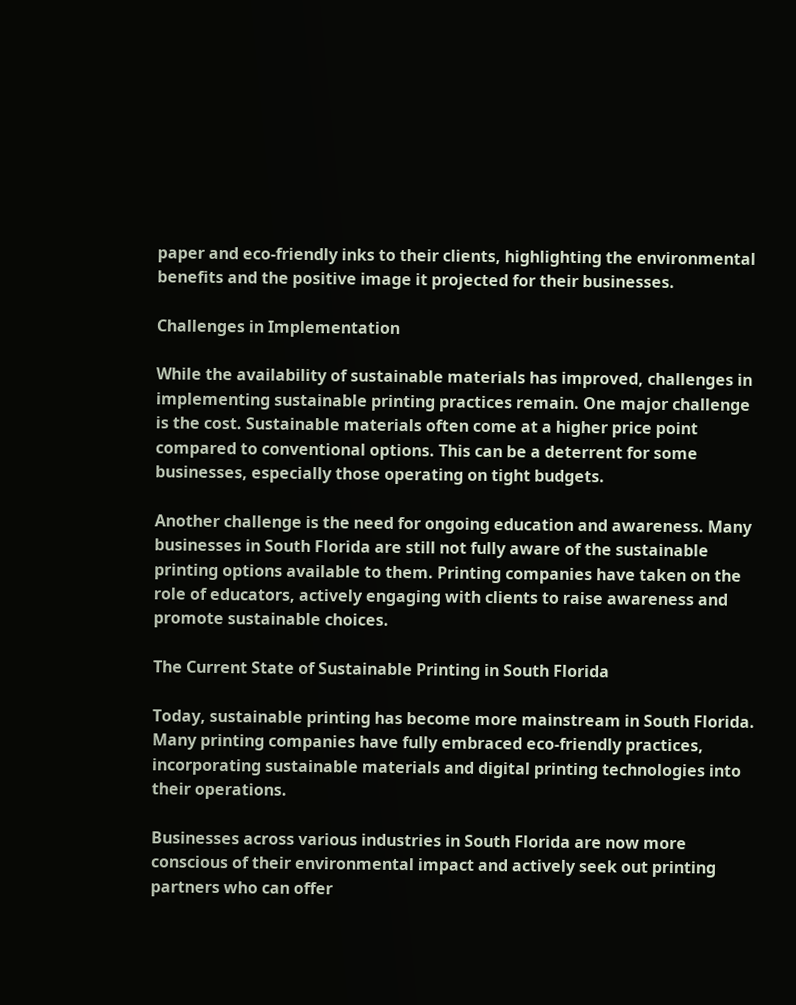paper and eco-friendly inks to their clients, highlighting the environmental benefits and the positive image it projected for their businesses.

Challenges in Implementation

While the availability of sustainable materials has improved, challenges in implementing sustainable printing practices remain. One major challenge is the cost. Sustainable materials often come at a higher price point compared to conventional options. This can be a deterrent for some businesses, especially those operating on tight budgets.

Another challenge is the need for ongoing education and awareness. Many businesses in South Florida are still not fully aware of the sustainable printing options available to them. Printing companies have taken on the role of educators, actively engaging with clients to raise awareness and promote sustainable choices.

The Current State of Sustainable Printing in South Florida

Today, sustainable printing has become more mainstream in South Florida. Many printing companies have fully embraced eco-friendly practices, incorporating sustainable materials and digital printing technologies into their operations.

Businesses across various industries in South Florida are now more conscious of their environmental impact and actively seek out printing partners who can offer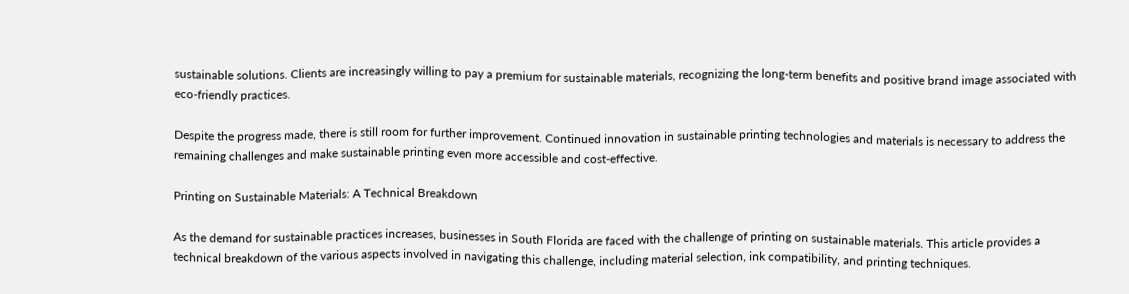sustainable solutions. Clients are increasingly willing to pay a premium for sustainable materials, recognizing the long-term benefits and positive brand image associated with eco-friendly practices.

Despite the progress made, there is still room for further improvement. Continued innovation in sustainable printing technologies and materials is necessary to address the remaining challenges and make sustainable printing even more accessible and cost-effective.

Printing on Sustainable Materials: A Technical Breakdown

As the demand for sustainable practices increases, businesses in South Florida are faced with the challenge of printing on sustainable materials. This article provides a technical breakdown of the various aspects involved in navigating this challenge, including material selection, ink compatibility, and printing techniques.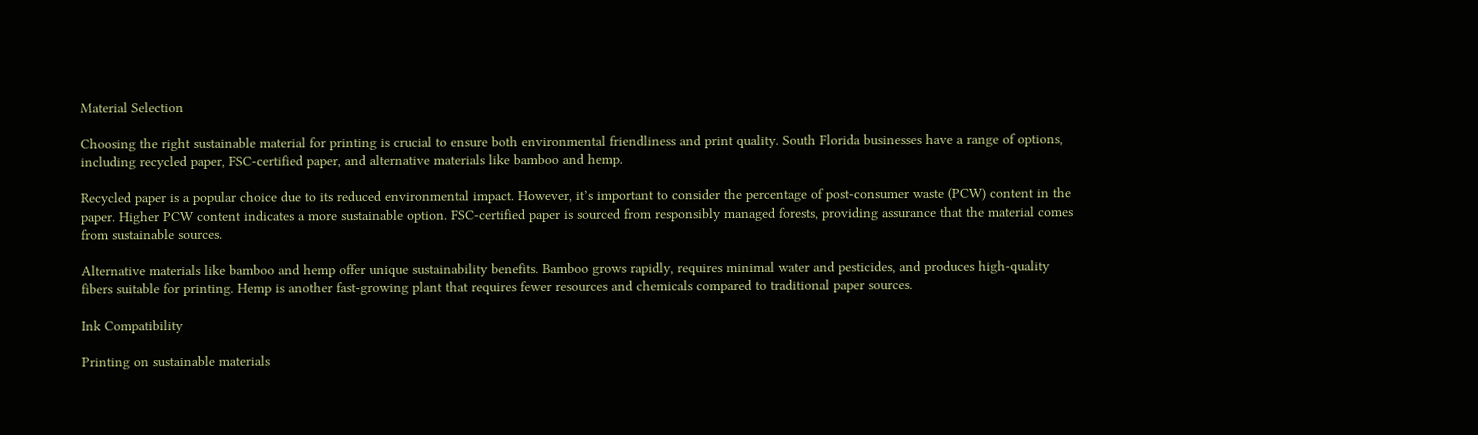Material Selection

Choosing the right sustainable material for printing is crucial to ensure both environmental friendliness and print quality. South Florida businesses have a range of options, including recycled paper, FSC-certified paper, and alternative materials like bamboo and hemp.

Recycled paper is a popular choice due to its reduced environmental impact. However, it’s important to consider the percentage of post-consumer waste (PCW) content in the paper. Higher PCW content indicates a more sustainable option. FSC-certified paper is sourced from responsibly managed forests, providing assurance that the material comes from sustainable sources.

Alternative materials like bamboo and hemp offer unique sustainability benefits. Bamboo grows rapidly, requires minimal water and pesticides, and produces high-quality fibers suitable for printing. Hemp is another fast-growing plant that requires fewer resources and chemicals compared to traditional paper sources.

Ink Compatibility

Printing on sustainable materials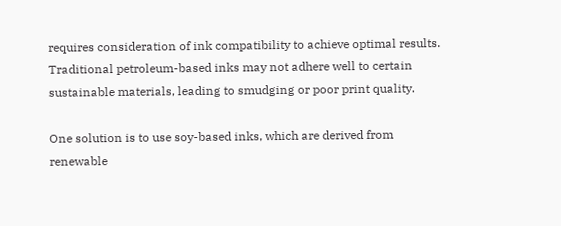requires consideration of ink compatibility to achieve optimal results. Traditional petroleum-based inks may not adhere well to certain sustainable materials, leading to smudging or poor print quality.

One solution is to use soy-based inks, which are derived from renewable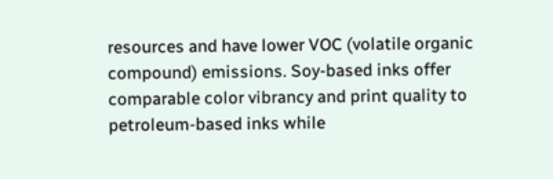resources and have lower VOC (volatile organic compound) emissions. Soy-based inks offer comparable color vibrancy and print quality to petroleum-based inks while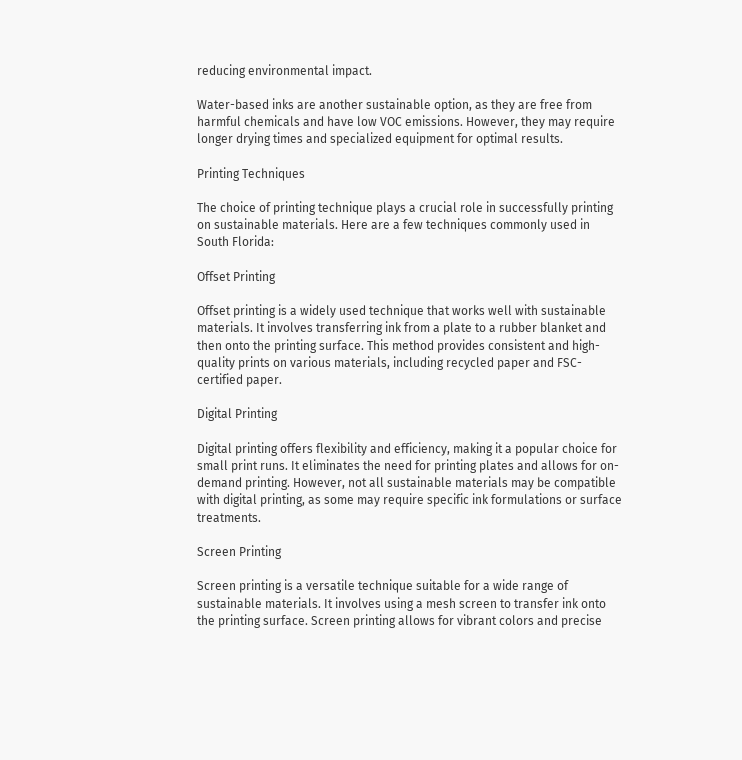reducing environmental impact.

Water-based inks are another sustainable option, as they are free from harmful chemicals and have low VOC emissions. However, they may require longer drying times and specialized equipment for optimal results.

Printing Techniques

The choice of printing technique plays a crucial role in successfully printing on sustainable materials. Here are a few techniques commonly used in South Florida:

Offset Printing

Offset printing is a widely used technique that works well with sustainable materials. It involves transferring ink from a plate to a rubber blanket and then onto the printing surface. This method provides consistent and high-quality prints on various materials, including recycled paper and FSC-certified paper.

Digital Printing

Digital printing offers flexibility and efficiency, making it a popular choice for small print runs. It eliminates the need for printing plates and allows for on-demand printing. However, not all sustainable materials may be compatible with digital printing, as some may require specific ink formulations or surface treatments.

Screen Printing

Screen printing is a versatile technique suitable for a wide range of sustainable materials. It involves using a mesh screen to transfer ink onto the printing surface. Screen printing allows for vibrant colors and precise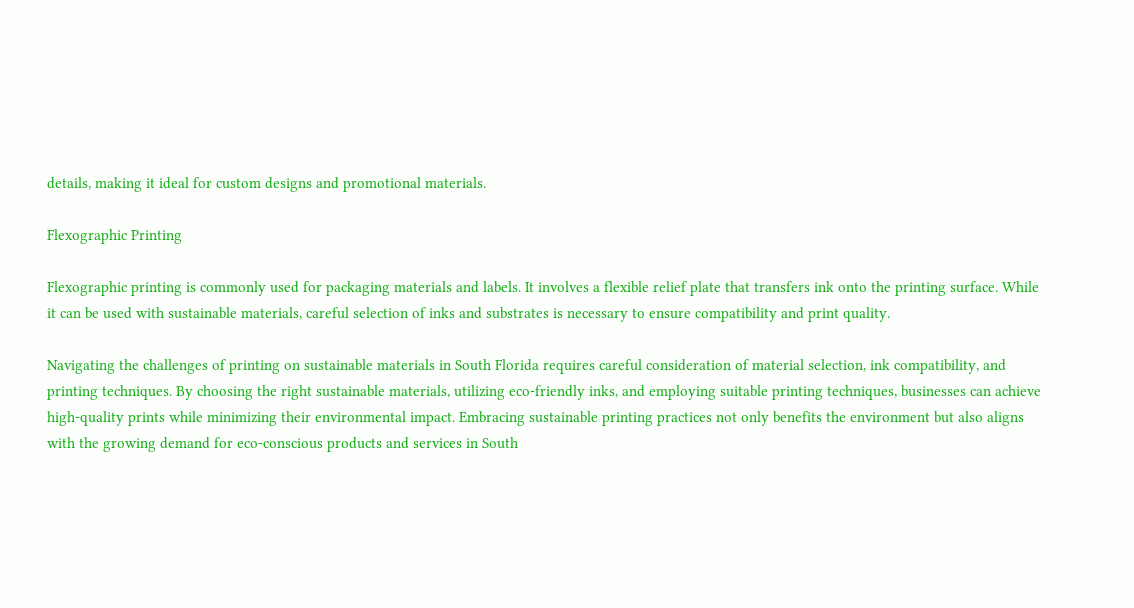details, making it ideal for custom designs and promotional materials.

Flexographic Printing

Flexographic printing is commonly used for packaging materials and labels. It involves a flexible relief plate that transfers ink onto the printing surface. While it can be used with sustainable materials, careful selection of inks and substrates is necessary to ensure compatibility and print quality.

Navigating the challenges of printing on sustainable materials in South Florida requires careful consideration of material selection, ink compatibility, and printing techniques. By choosing the right sustainable materials, utilizing eco-friendly inks, and employing suitable printing techniques, businesses can achieve high-quality prints while minimizing their environmental impact. Embracing sustainable printing practices not only benefits the environment but also aligns with the growing demand for eco-conscious products and services in South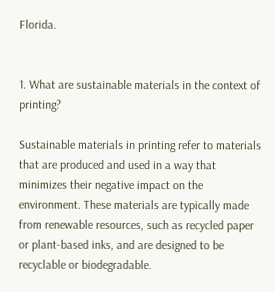Florida.


1. What are sustainable materials in the context of printing?

Sustainable materials in printing refer to materials that are produced and used in a way that minimizes their negative impact on the environment. These materials are typically made from renewable resources, such as recycled paper or plant-based inks, and are designed to be recyclable or biodegradable.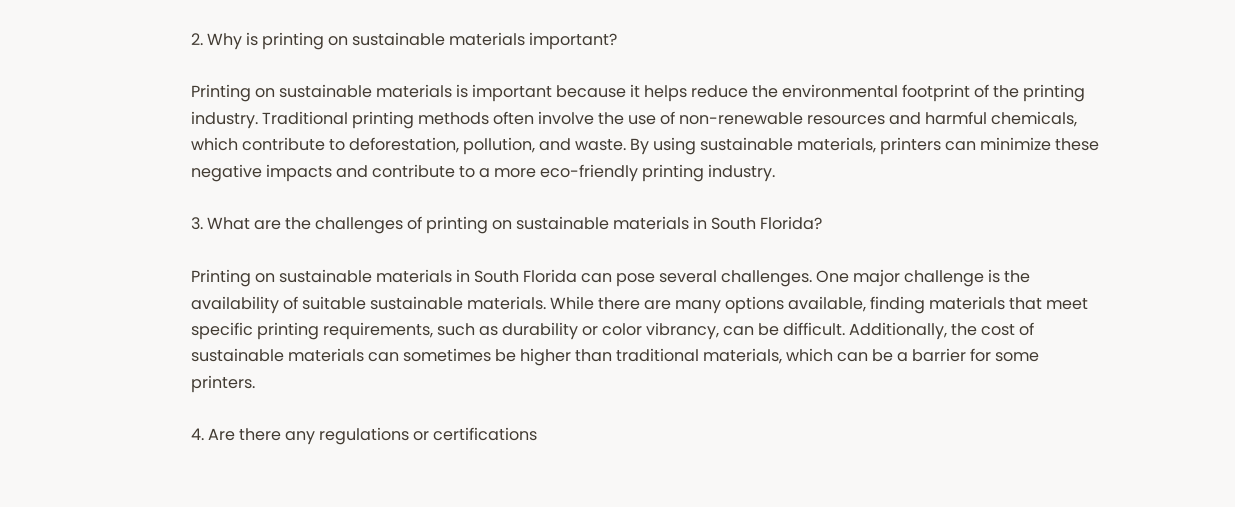2. Why is printing on sustainable materials important?

Printing on sustainable materials is important because it helps reduce the environmental footprint of the printing industry. Traditional printing methods often involve the use of non-renewable resources and harmful chemicals, which contribute to deforestation, pollution, and waste. By using sustainable materials, printers can minimize these negative impacts and contribute to a more eco-friendly printing industry.

3. What are the challenges of printing on sustainable materials in South Florida?

Printing on sustainable materials in South Florida can pose several challenges. One major challenge is the availability of suitable sustainable materials. While there are many options available, finding materials that meet specific printing requirements, such as durability or color vibrancy, can be difficult. Additionally, the cost of sustainable materials can sometimes be higher than traditional materials, which can be a barrier for some printers.

4. Are there any regulations or certifications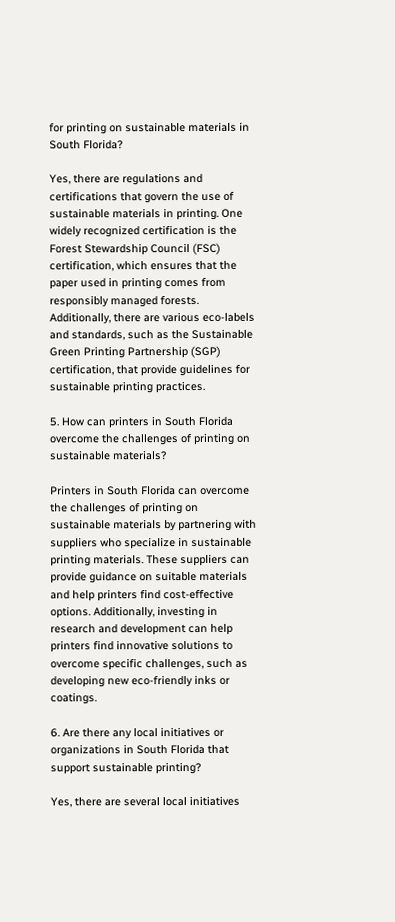for printing on sustainable materials in South Florida?

Yes, there are regulations and certifications that govern the use of sustainable materials in printing. One widely recognized certification is the Forest Stewardship Council (FSC) certification, which ensures that the paper used in printing comes from responsibly managed forests. Additionally, there are various eco-labels and standards, such as the Sustainable Green Printing Partnership (SGP) certification, that provide guidelines for sustainable printing practices.

5. How can printers in South Florida overcome the challenges of printing on sustainable materials?

Printers in South Florida can overcome the challenges of printing on sustainable materials by partnering with suppliers who specialize in sustainable printing materials. These suppliers can provide guidance on suitable materials and help printers find cost-effective options. Additionally, investing in research and development can help printers find innovative solutions to overcome specific challenges, such as developing new eco-friendly inks or coatings.

6. Are there any local initiatives or organizations in South Florida that support sustainable printing?

Yes, there are several local initiatives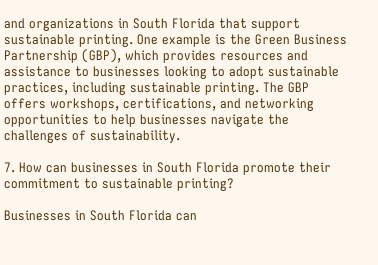and organizations in South Florida that support sustainable printing. One example is the Green Business Partnership (GBP), which provides resources and assistance to businesses looking to adopt sustainable practices, including sustainable printing. The GBP offers workshops, certifications, and networking opportunities to help businesses navigate the challenges of sustainability.

7. How can businesses in South Florida promote their commitment to sustainable printing?

Businesses in South Florida can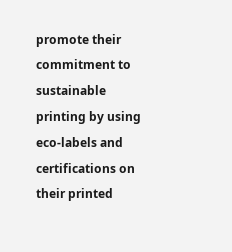promote their commitment to sustainable printing by using eco-labels and certifications on their printed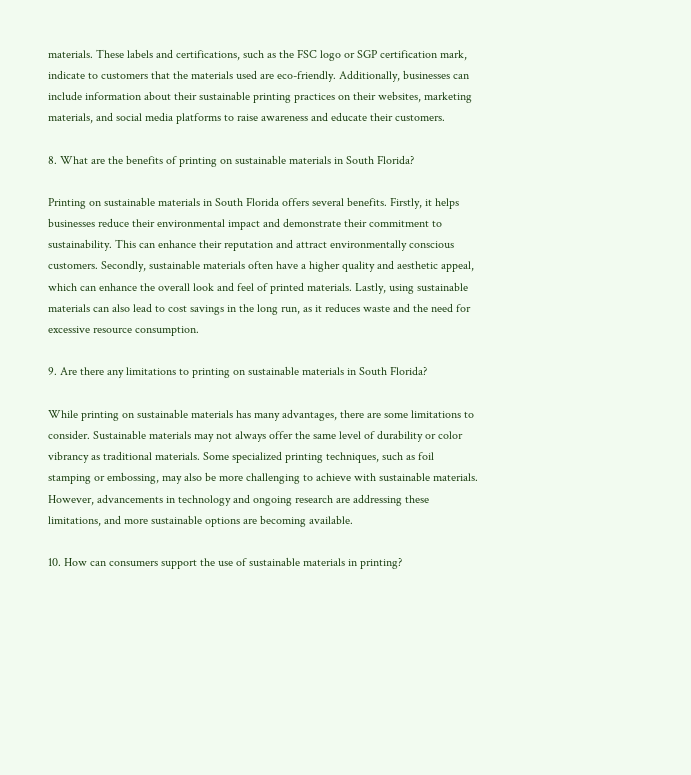materials. These labels and certifications, such as the FSC logo or SGP certification mark, indicate to customers that the materials used are eco-friendly. Additionally, businesses can include information about their sustainable printing practices on their websites, marketing materials, and social media platforms to raise awareness and educate their customers.

8. What are the benefits of printing on sustainable materials in South Florida?

Printing on sustainable materials in South Florida offers several benefits. Firstly, it helps businesses reduce their environmental impact and demonstrate their commitment to sustainability. This can enhance their reputation and attract environmentally conscious customers. Secondly, sustainable materials often have a higher quality and aesthetic appeal, which can enhance the overall look and feel of printed materials. Lastly, using sustainable materials can also lead to cost savings in the long run, as it reduces waste and the need for excessive resource consumption.

9. Are there any limitations to printing on sustainable materials in South Florida?

While printing on sustainable materials has many advantages, there are some limitations to consider. Sustainable materials may not always offer the same level of durability or color vibrancy as traditional materials. Some specialized printing techniques, such as foil stamping or embossing, may also be more challenging to achieve with sustainable materials. However, advancements in technology and ongoing research are addressing these limitations, and more sustainable options are becoming available.

10. How can consumers support the use of sustainable materials in printing?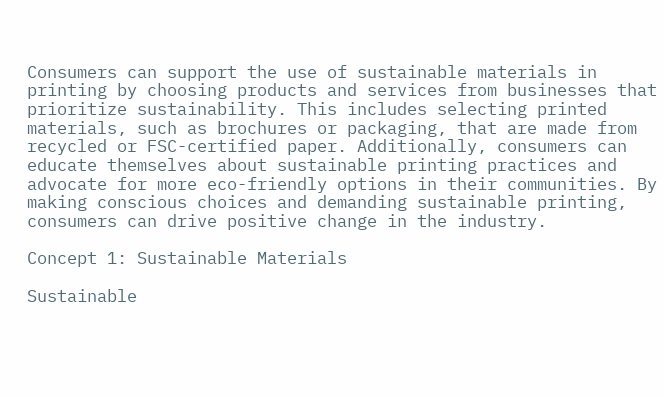Consumers can support the use of sustainable materials in printing by choosing products and services from businesses that prioritize sustainability. This includes selecting printed materials, such as brochures or packaging, that are made from recycled or FSC-certified paper. Additionally, consumers can educate themselves about sustainable printing practices and advocate for more eco-friendly options in their communities. By making conscious choices and demanding sustainable printing, consumers can drive positive change in the industry.

Concept 1: Sustainable Materials

Sustainable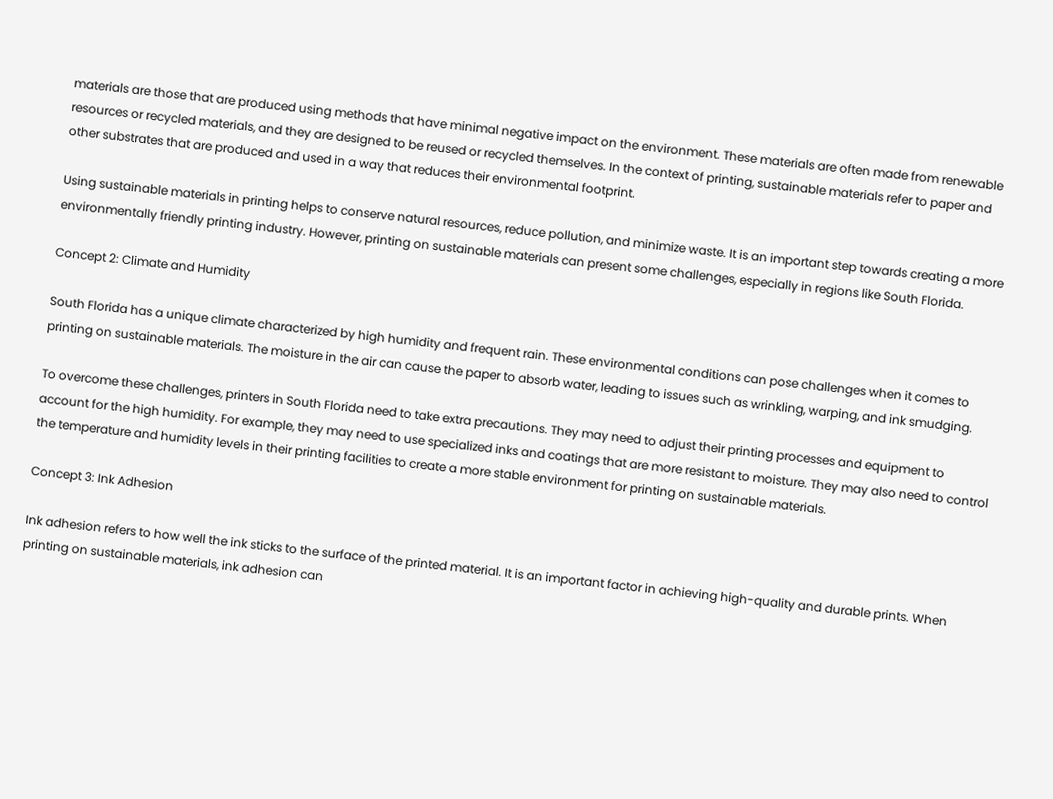materials are those that are produced using methods that have minimal negative impact on the environment. These materials are often made from renewable resources or recycled materials, and they are designed to be reused or recycled themselves. In the context of printing, sustainable materials refer to paper and other substrates that are produced and used in a way that reduces their environmental footprint.

Using sustainable materials in printing helps to conserve natural resources, reduce pollution, and minimize waste. It is an important step towards creating a more environmentally friendly printing industry. However, printing on sustainable materials can present some challenges, especially in regions like South Florida.

Concept 2: Climate and Humidity

South Florida has a unique climate characterized by high humidity and frequent rain. These environmental conditions can pose challenges when it comes to printing on sustainable materials. The moisture in the air can cause the paper to absorb water, leading to issues such as wrinkling, warping, and ink smudging.

To overcome these challenges, printers in South Florida need to take extra precautions. They may need to adjust their printing processes and equipment to account for the high humidity. For example, they may need to use specialized inks and coatings that are more resistant to moisture. They may also need to control the temperature and humidity levels in their printing facilities to create a more stable environment for printing on sustainable materials.

Concept 3: Ink Adhesion

Ink adhesion refers to how well the ink sticks to the surface of the printed material. It is an important factor in achieving high-quality and durable prints. When printing on sustainable materials, ink adhesion can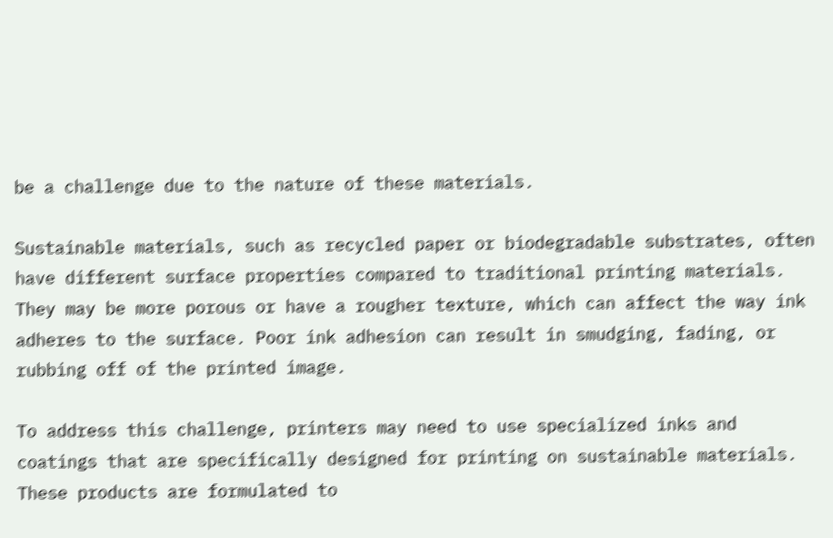be a challenge due to the nature of these materials.

Sustainable materials, such as recycled paper or biodegradable substrates, often have different surface properties compared to traditional printing materials. They may be more porous or have a rougher texture, which can affect the way ink adheres to the surface. Poor ink adhesion can result in smudging, fading, or rubbing off of the printed image.

To address this challenge, printers may need to use specialized inks and coatings that are specifically designed for printing on sustainable materials. These products are formulated to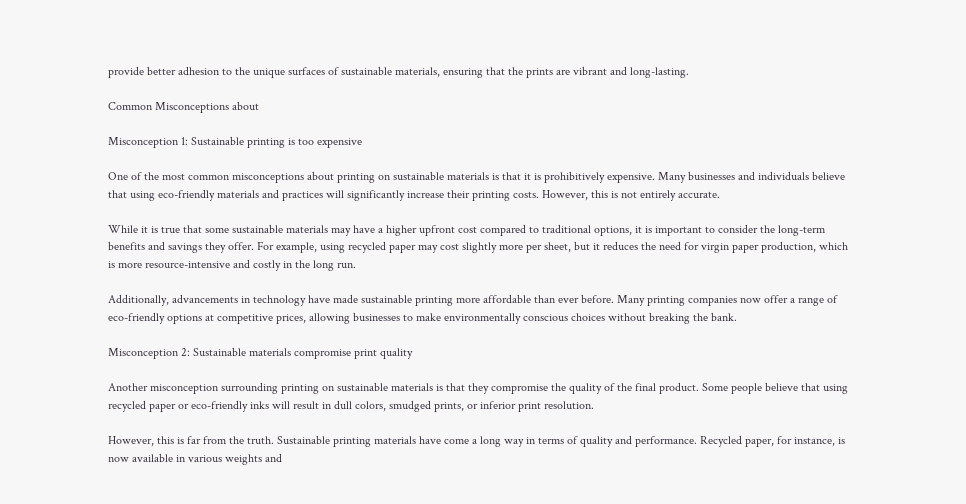provide better adhesion to the unique surfaces of sustainable materials, ensuring that the prints are vibrant and long-lasting.

Common Misconceptions about

Misconception 1: Sustainable printing is too expensive

One of the most common misconceptions about printing on sustainable materials is that it is prohibitively expensive. Many businesses and individuals believe that using eco-friendly materials and practices will significantly increase their printing costs. However, this is not entirely accurate.

While it is true that some sustainable materials may have a higher upfront cost compared to traditional options, it is important to consider the long-term benefits and savings they offer. For example, using recycled paper may cost slightly more per sheet, but it reduces the need for virgin paper production, which is more resource-intensive and costly in the long run.

Additionally, advancements in technology have made sustainable printing more affordable than ever before. Many printing companies now offer a range of eco-friendly options at competitive prices, allowing businesses to make environmentally conscious choices without breaking the bank.

Misconception 2: Sustainable materials compromise print quality

Another misconception surrounding printing on sustainable materials is that they compromise the quality of the final product. Some people believe that using recycled paper or eco-friendly inks will result in dull colors, smudged prints, or inferior print resolution.

However, this is far from the truth. Sustainable printing materials have come a long way in terms of quality and performance. Recycled paper, for instance, is now available in various weights and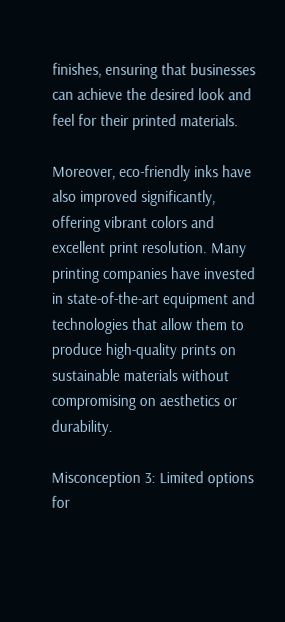finishes, ensuring that businesses can achieve the desired look and feel for their printed materials.

Moreover, eco-friendly inks have also improved significantly, offering vibrant colors and excellent print resolution. Many printing companies have invested in state-of-the-art equipment and technologies that allow them to produce high-quality prints on sustainable materials without compromising on aesthetics or durability.

Misconception 3: Limited options for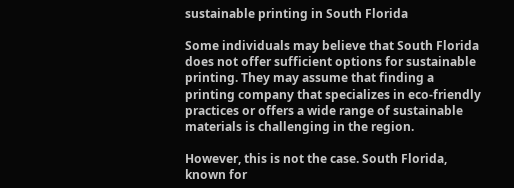sustainable printing in South Florida

Some individuals may believe that South Florida does not offer sufficient options for sustainable printing. They may assume that finding a printing company that specializes in eco-friendly practices or offers a wide range of sustainable materials is challenging in the region.

However, this is not the case. South Florida, known for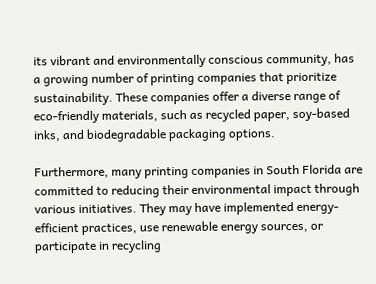its vibrant and environmentally conscious community, has a growing number of printing companies that prioritize sustainability. These companies offer a diverse range of eco-friendly materials, such as recycled paper, soy-based inks, and biodegradable packaging options.

Furthermore, many printing companies in South Florida are committed to reducing their environmental impact through various initiatives. They may have implemented energy-efficient practices, use renewable energy sources, or participate in recycling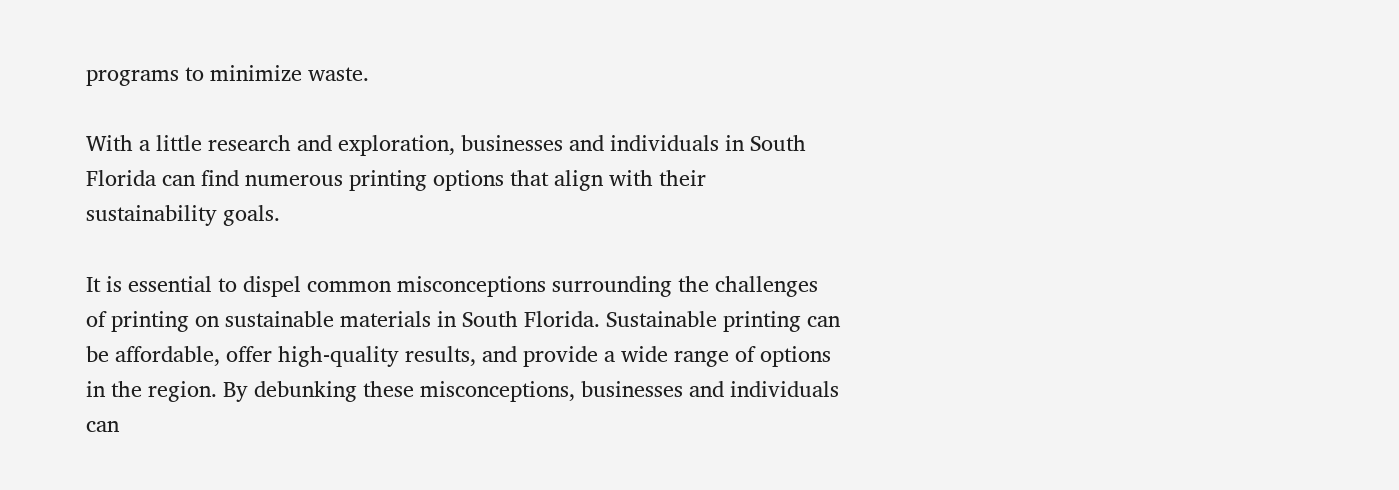programs to minimize waste.

With a little research and exploration, businesses and individuals in South Florida can find numerous printing options that align with their sustainability goals.

It is essential to dispel common misconceptions surrounding the challenges of printing on sustainable materials in South Florida. Sustainable printing can be affordable, offer high-quality results, and provide a wide range of options in the region. By debunking these misconceptions, businesses and individuals can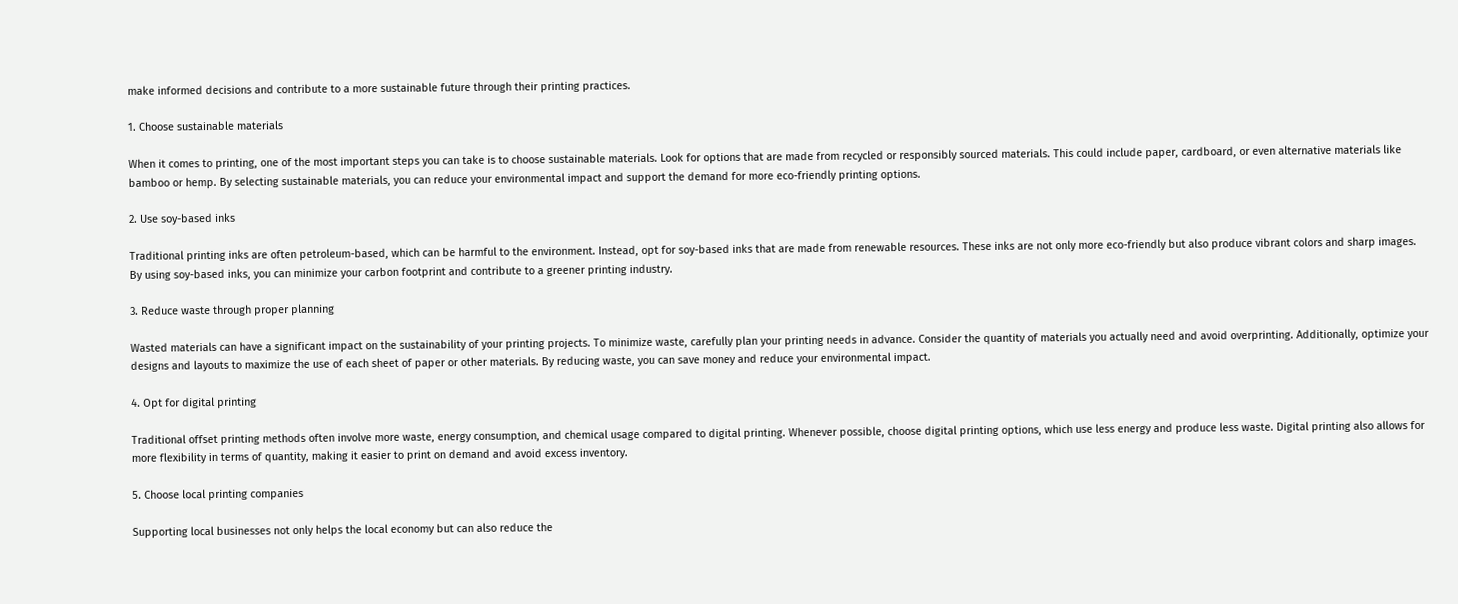make informed decisions and contribute to a more sustainable future through their printing practices.

1. Choose sustainable materials

When it comes to printing, one of the most important steps you can take is to choose sustainable materials. Look for options that are made from recycled or responsibly sourced materials. This could include paper, cardboard, or even alternative materials like bamboo or hemp. By selecting sustainable materials, you can reduce your environmental impact and support the demand for more eco-friendly printing options.

2. Use soy-based inks

Traditional printing inks are often petroleum-based, which can be harmful to the environment. Instead, opt for soy-based inks that are made from renewable resources. These inks are not only more eco-friendly but also produce vibrant colors and sharp images. By using soy-based inks, you can minimize your carbon footprint and contribute to a greener printing industry.

3. Reduce waste through proper planning

Wasted materials can have a significant impact on the sustainability of your printing projects. To minimize waste, carefully plan your printing needs in advance. Consider the quantity of materials you actually need and avoid overprinting. Additionally, optimize your designs and layouts to maximize the use of each sheet of paper or other materials. By reducing waste, you can save money and reduce your environmental impact.

4. Opt for digital printing

Traditional offset printing methods often involve more waste, energy consumption, and chemical usage compared to digital printing. Whenever possible, choose digital printing options, which use less energy and produce less waste. Digital printing also allows for more flexibility in terms of quantity, making it easier to print on demand and avoid excess inventory.

5. Choose local printing companies

Supporting local businesses not only helps the local economy but can also reduce the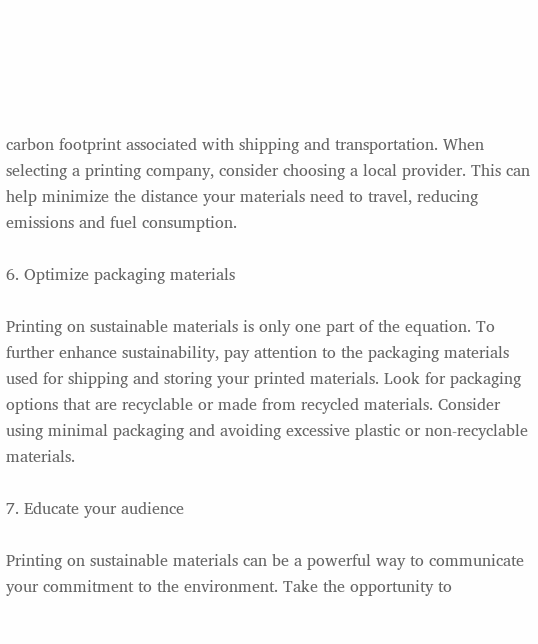carbon footprint associated with shipping and transportation. When selecting a printing company, consider choosing a local provider. This can help minimize the distance your materials need to travel, reducing emissions and fuel consumption.

6. Optimize packaging materials

Printing on sustainable materials is only one part of the equation. To further enhance sustainability, pay attention to the packaging materials used for shipping and storing your printed materials. Look for packaging options that are recyclable or made from recycled materials. Consider using minimal packaging and avoiding excessive plastic or non-recyclable materials.

7. Educate your audience

Printing on sustainable materials can be a powerful way to communicate your commitment to the environment. Take the opportunity to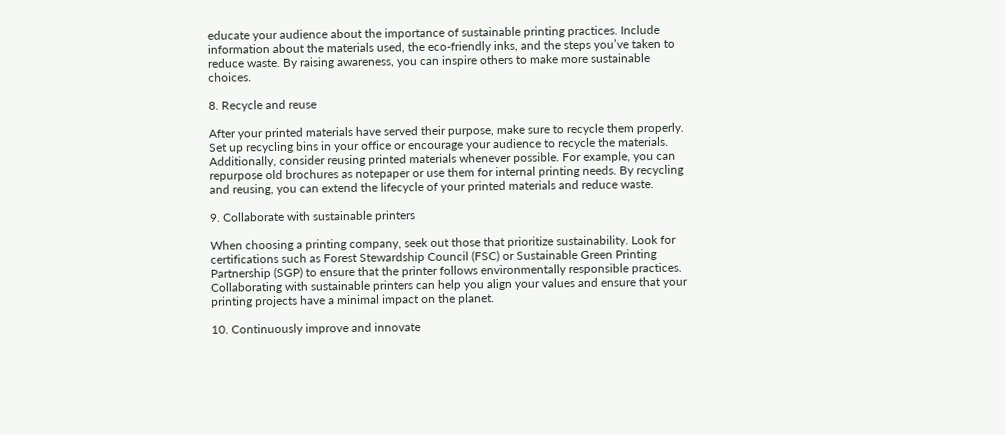educate your audience about the importance of sustainable printing practices. Include information about the materials used, the eco-friendly inks, and the steps you’ve taken to reduce waste. By raising awareness, you can inspire others to make more sustainable choices.

8. Recycle and reuse

After your printed materials have served their purpose, make sure to recycle them properly. Set up recycling bins in your office or encourage your audience to recycle the materials. Additionally, consider reusing printed materials whenever possible. For example, you can repurpose old brochures as notepaper or use them for internal printing needs. By recycling and reusing, you can extend the lifecycle of your printed materials and reduce waste.

9. Collaborate with sustainable printers

When choosing a printing company, seek out those that prioritize sustainability. Look for certifications such as Forest Stewardship Council (FSC) or Sustainable Green Printing Partnership (SGP) to ensure that the printer follows environmentally responsible practices. Collaborating with sustainable printers can help you align your values and ensure that your printing projects have a minimal impact on the planet.

10. Continuously improve and innovate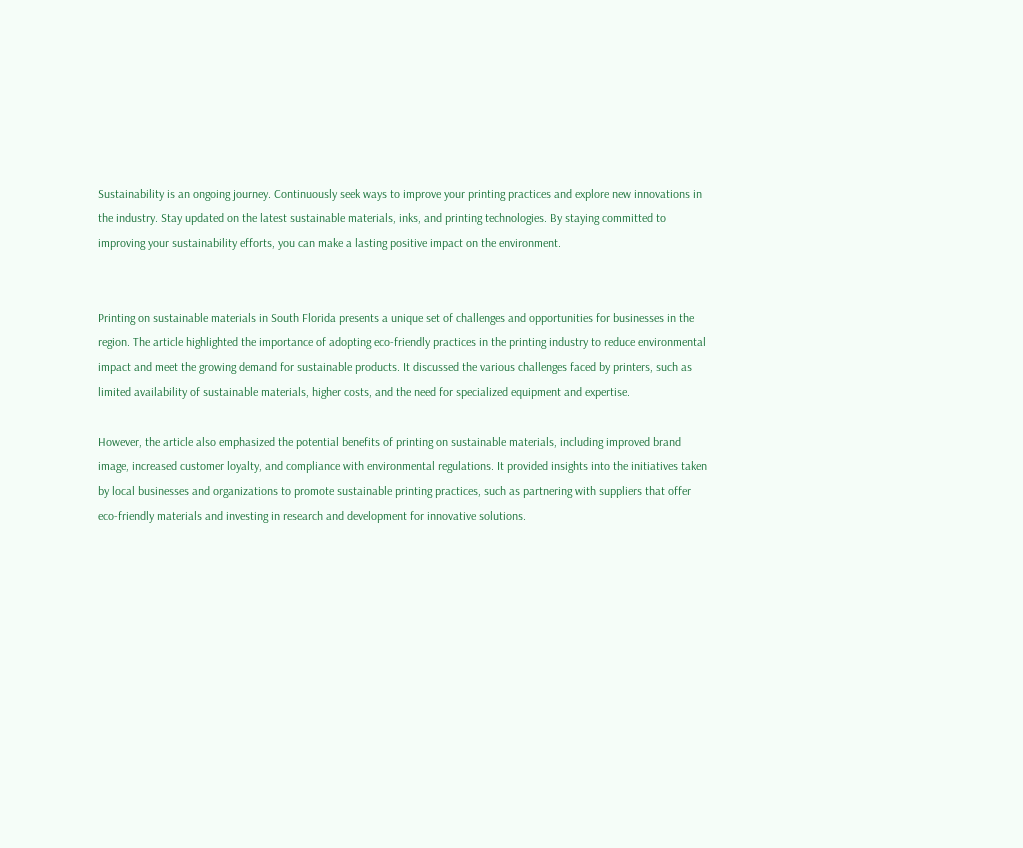Sustainability is an ongoing journey. Continuously seek ways to improve your printing practices and explore new innovations in the industry. Stay updated on the latest sustainable materials, inks, and printing technologies. By staying committed to improving your sustainability efforts, you can make a lasting positive impact on the environment.


Printing on sustainable materials in South Florida presents a unique set of challenges and opportunities for businesses in the region. The article highlighted the importance of adopting eco-friendly practices in the printing industry to reduce environmental impact and meet the growing demand for sustainable products. It discussed the various challenges faced by printers, such as limited availability of sustainable materials, higher costs, and the need for specialized equipment and expertise.

However, the article also emphasized the potential benefits of printing on sustainable materials, including improved brand image, increased customer loyalty, and compliance with environmental regulations. It provided insights into the initiatives taken by local businesses and organizations to promote sustainable printing practices, such as partnering with suppliers that offer eco-friendly materials and investing in research and development for innovative solutions.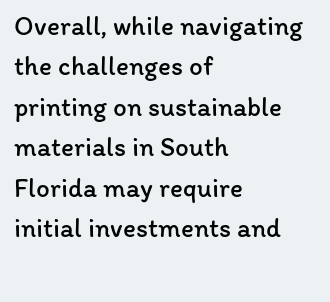Overall, while navigating the challenges of printing on sustainable materials in South Florida may require initial investments and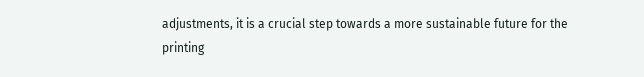adjustments, it is a crucial step towards a more sustainable future for the printing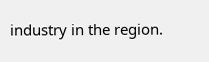industry in the region.